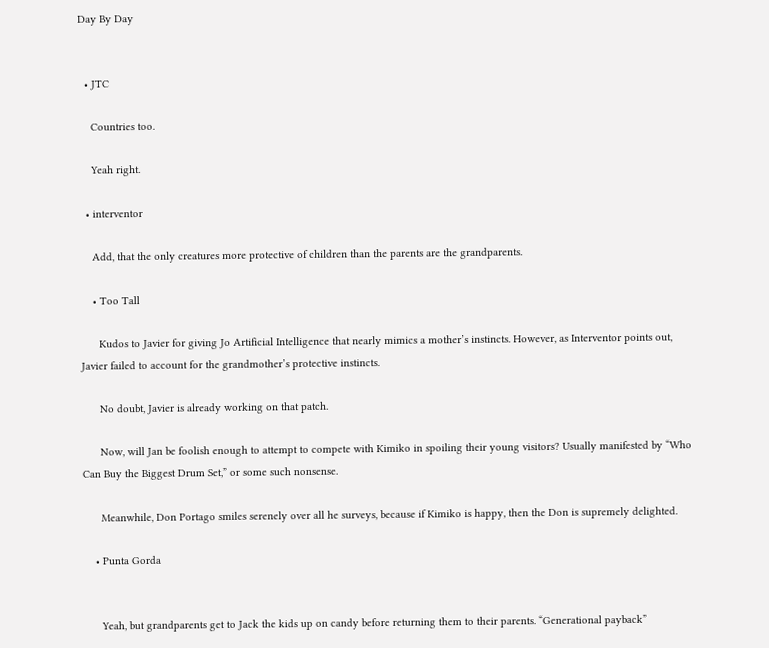Day By Day


  • JTC

    Countries too.

    Yeah right.

  • interventor

    Add, that the only creatures more protective of children than the parents are the grandparents.

    • Too Tall

      Kudos to Javier for giving Jo Artificial Intelligence that nearly mimics a mother’s instincts. However, as Interventor points out, Javier failed to account for the grandmother’s protective instincts.

      No doubt, Javier is already working on that patch.

      Now, will Jan be foolish enough to attempt to compete with Kimiko in spoiling their young visitors? Usually manifested by “Who Can Buy the Biggest Drum Set,” or some such nonsense.

      Meanwhile, Don Portago smiles serenely over all he surveys, because if Kimiko is happy, then the Don is supremely delighted.

    • Punta Gorda


      Yeah, but grandparents get to Jack the kids up on candy before returning them to their parents. “Generational payback”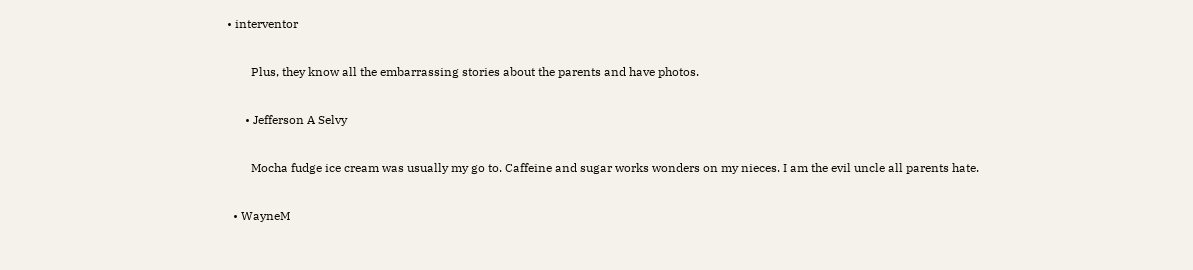• interventor

        Plus, they know all the embarrassing stories about the parents and have photos.

      • Jefferson A Selvy

        Mocha fudge ice cream was usually my go to. Caffeine and sugar works wonders on my nieces. I am the evil uncle all parents hate.

  • WayneM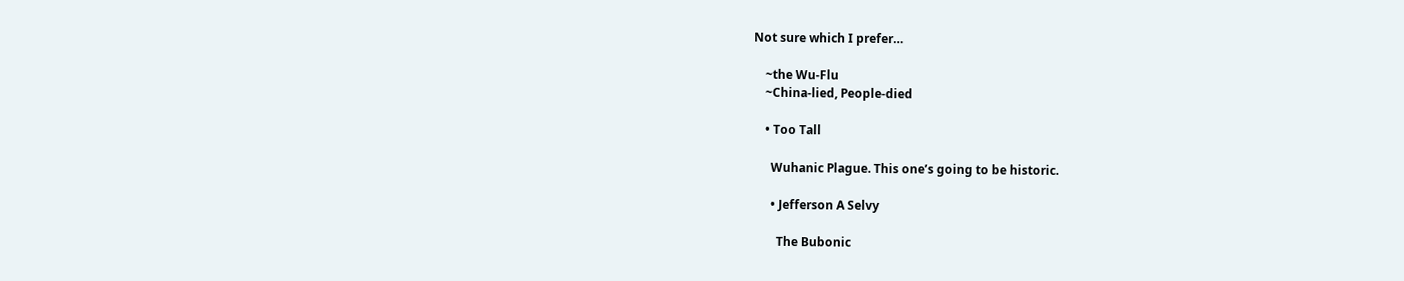Not sure which I prefer…

    ~the Wu-Flu
    ~China-lied, People-died

    • Too Tall

      Wuhanic Plague. This one’s going to be historic.

      • Jefferson A Selvy

        The Bubonic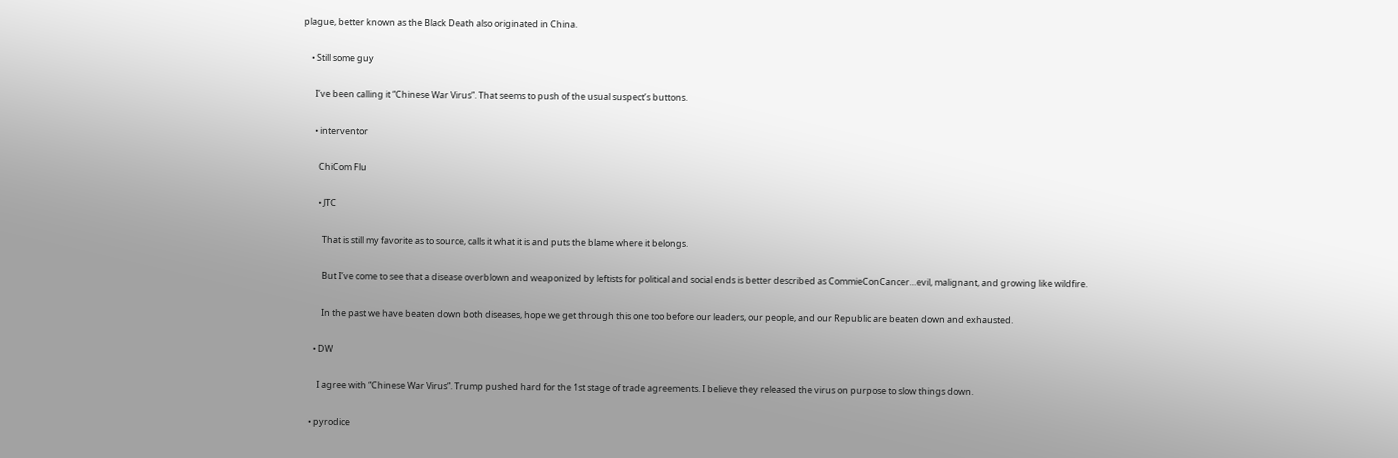plague, better known as the Black Death also originated in China.

    • Still some guy

      I’ve been calling it “Chinese War Virus”. That seems to push of the usual suspect’s buttons.

      • interventor

        ChiCom Flu

        • JTC

          That is still my favorite as to source, calls it what it is and puts the blame where it belongs.

          But I’ve come to see that a disease overblown and weaponized by leftists for political and social ends is better described as CommieConCancer…evil, malignant, and growing like wildfire.

          In the past we have beaten down both diseases, hope we get through this one too before our leaders, our people, and our Republic are beaten down and exhausted.

      • DW

        I agree with “Chinese War Virus”. Trump pushed hard for the 1st stage of trade agreements. I believe they released the virus on purpose to slow things down.

    • pyrodice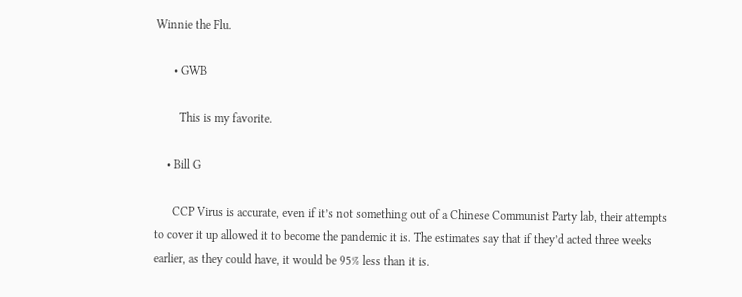Winnie the Flu.

      • GWB

        This is my favorite.

    • Bill G

      CCP Virus is accurate, even if it’s not something out of a Chinese Communist Party lab, their attempts to cover it up allowed it to become the pandemic it is. The estimates say that if they’d acted three weeks earlier, as they could have, it would be 95% less than it is.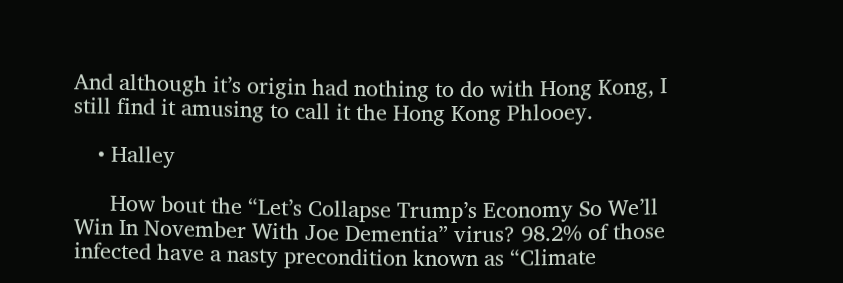And although it’s origin had nothing to do with Hong Kong, I still find it amusing to call it the Hong Kong Phlooey.

    • Halley

      How bout the “Let’s Collapse Trump’s Economy So We’ll Win In November With Joe Dementia” virus? 98.2% of those infected have a nasty precondition known as “Climate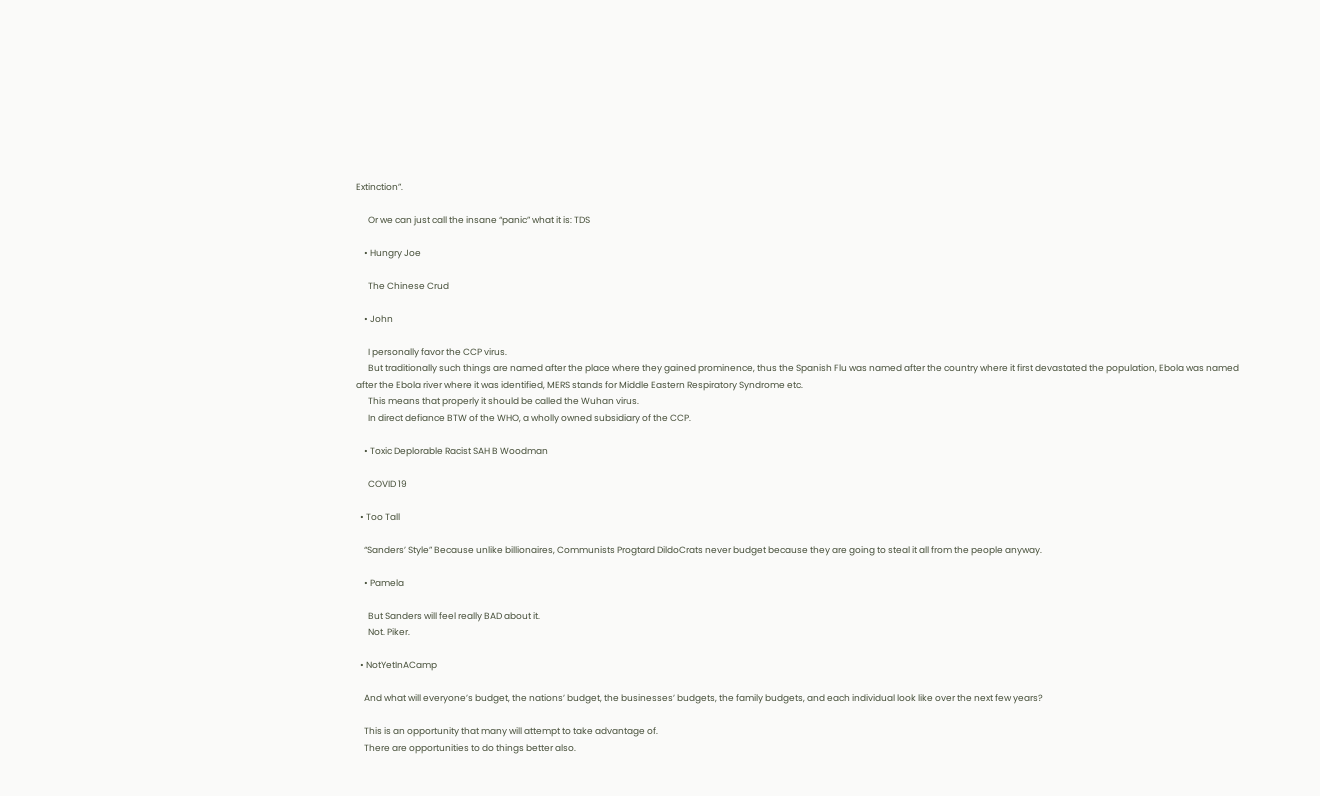Extinction”.

      Or we can just call the insane “panic” what it is: TDS

    • Hungry Joe

      The Chinese Crud

    • John

      I personally favor the CCP virus.
      But traditionally such things are named after the place where they gained prominence, thus the Spanish Flu was named after the country where it first devastated the population, Ebola was named after the Ebola river where it was identified, MERS stands for Middle Eastern Respiratory Syndrome etc.
      This means that properly it should be called the Wuhan virus.
      In direct defiance BTW of the WHO, a wholly owned subsidiary of the CCP.

    • Toxic Deplorable Racist SAH B Woodman

      COVID 19

  • Too Tall

    “Sanders’ Style” Because unlike billionaires, Communists Progtard DildoCrats never budget because they are going to steal it all from the people anyway.

    • Pamela

      But Sanders will feel really BAD about it.
      Not. Piker.

  • NotYetInACamp

    And what will everyone’s budget, the nations’ budget, the businesses’ budgets, the family budgets, and each individual look like over the next few years?

    This is an opportunity that many will attempt to take advantage of.
    There are opportunities to do things better also.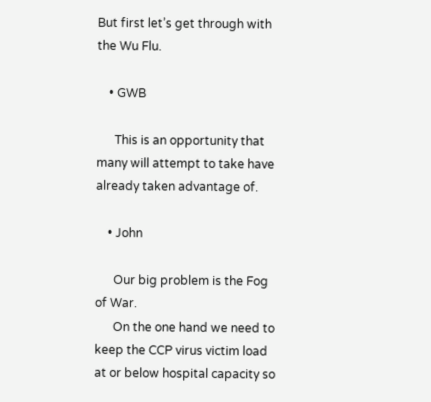But first let’s get through with the Wu Flu.

    • GWB

      This is an opportunity that many will attempt to take have already taken advantage of.

    • John

      Our big problem is the Fog of War.
      On the one hand we need to keep the CCP virus victim load at or below hospital capacity so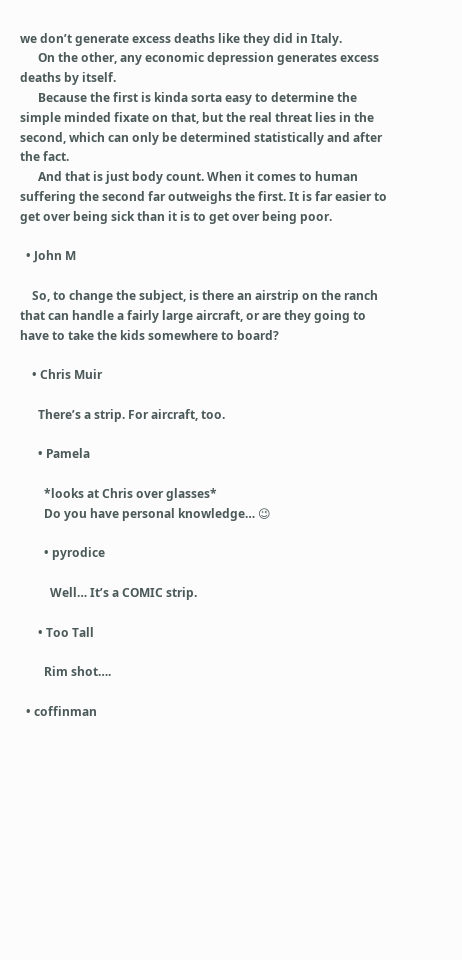we don’t generate excess deaths like they did in Italy.
      On the other, any economic depression generates excess deaths by itself.
      Because the first is kinda sorta easy to determine the simple minded fixate on that, but the real threat lies in the second, which can only be determined statistically and after the fact.
      And that is just body count. When it comes to human suffering the second far outweighs the first. It is far easier to get over being sick than it is to get over being poor.

  • John M

    So, to change the subject, is there an airstrip on the ranch that can handle a fairly large aircraft, or are they going to have to take the kids somewhere to board?

    • Chris Muir

      There’s a strip. For aircraft, too.

      • Pamela

        *looks at Chris over glasses*
        Do you have personal knowledge… 😉

        • pyrodice

          Well… It’s a COMIC strip.

      • Too Tall

        Rim shot….

  • coffinman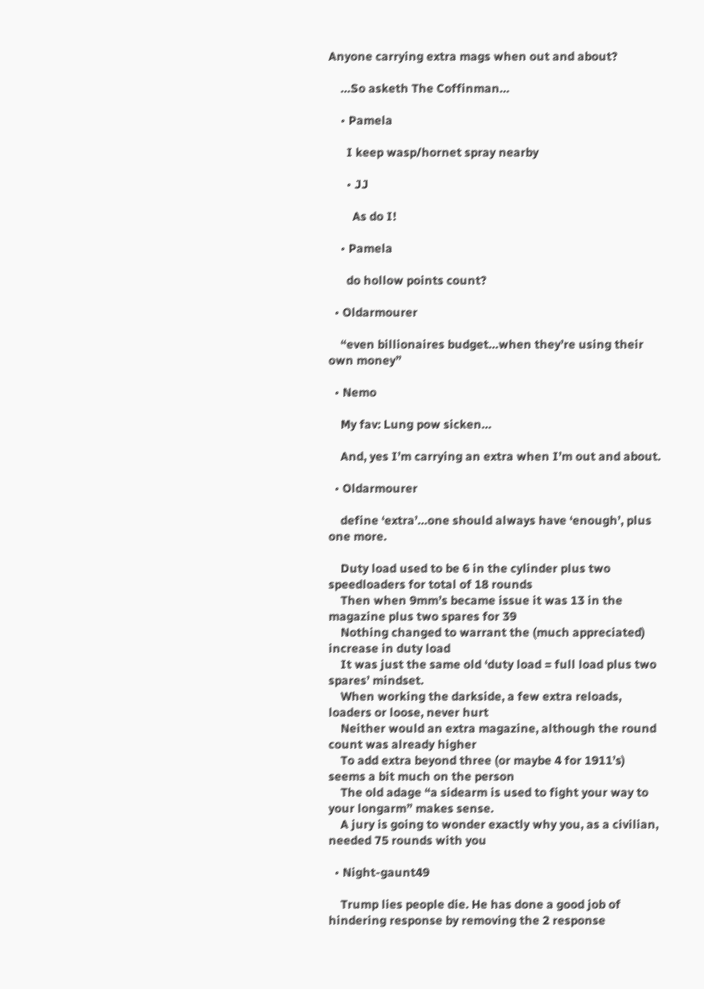Anyone carrying extra mags when out and about?

    …So asketh The Coffinman…

    • Pamela

      I keep wasp/hornet spray nearby

      • JJ

        As do I!

    • Pamela

      do hollow points count?

  • Oldarmourer

    “even billionaires budget…when they’re using their own money”

  • Nemo

    My fav: Lung pow sicken…

    And, yes I’m carrying an extra when I’m out and about.

  • Oldarmourer

    define ‘extra’…one should always have ‘enough’, plus one more.

    Duty load used to be 6 in the cylinder plus two speedloaders for total of 18 rounds
    Then when 9mm’s became issue it was 13 in the magazine plus two spares for 39
    Nothing changed to warrant the (much appreciated) increase in duty load
    It was just the same old ‘duty load = full load plus two spares’ mindset.
    When working the darkside, a few extra reloads, loaders or loose, never hurt
    Neither would an extra magazine, although the round count was already higher
    To add extra beyond three (or maybe 4 for 1911’s) seems a bit much on the person
    The old adage “a sidearm is used to fight your way to your longarm” makes sense.
    A jury is going to wonder exactly why you, as a civilian, needed 75 rounds with you

  • Night-gaunt49

    Trump lies people die. He has done a good job of hindering response by removing the 2 response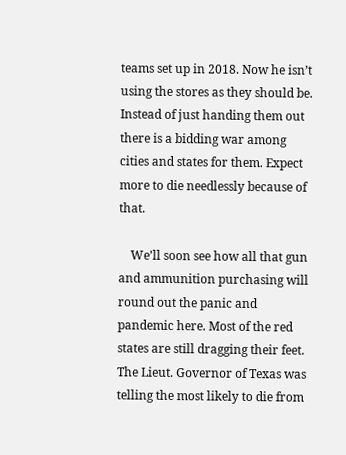teams set up in 2018. Now he isn’t using the stores as they should be. Instead of just handing them out there is a bidding war among cities and states for them. Expect more to die needlessly because of that.

    We’ll soon see how all that gun and ammunition purchasing will round out the panic and pandemic here. Most of the red states are still dragging their feet. The Lieut. Governor of Texas was telling the most likely to die from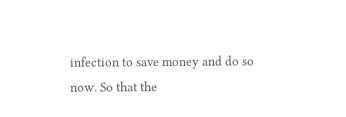infection to save money and do so now. So that the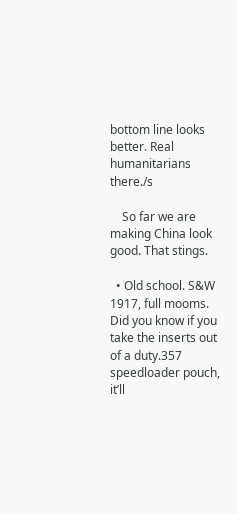bottom line looks better. Real humanitarians there./s

    So far we are making China look good. That stings.

  • Old school. S&W 1917, full mooms. Did you know if you take the inserts out of a duty.357 speedloader pouch, it’ll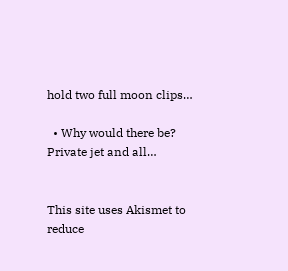hold two full moon clips…

  • Why would there be? Private jet and all…


This site uses Akismet to reduce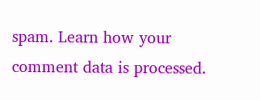spam. Learn how your comment data is processed.